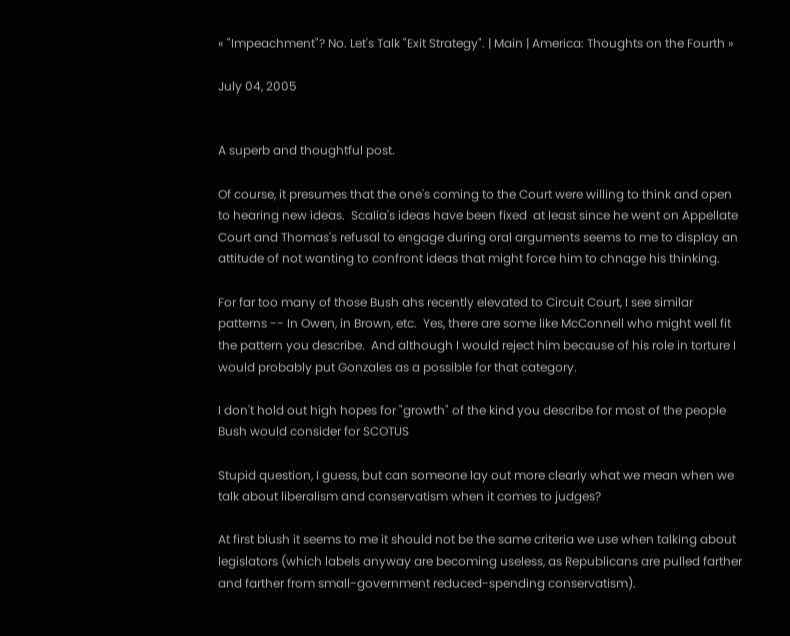« "Impeachment"? No. Let's Talk "Exit Strategy". | Main | America: Thoughts on the Fourth »

July 04, 2005


A superb and thoughtful post.

Of course, it presumes that the one's coming to the Court were willing to think and open to hearing new ideas.  Scalia's ideas have been fixed  at least since he went on Appellate Court and Thomas's refusal to engage during oral arguments seems to me to display an attitude of not wanting to confront ideas that might force him to chnage his thinking.

For far too many of those Bush ahs recently elevated to Circuit Court, I see similar patterns -- In Owen, in Brown, etc.  Yes, there are some like McConnell who might well fit the pattern you describe.  And although I would reject him because of his role in torture I would probably put Gonzales as a possible for that category.

I don't hold out high hopes for "growth" of the kind you describe for most of the people Bush would consider for SCOTUS

Stupid question, I guess, but can someone lay out more clearly what we mean when we talk about liberalism and conservatism when it comes to judges?

At first blush it seems to me it should not be the same criteria we use when talking about legislators (which labels anyway are becoming useless, as Republicans are pulled farther and farther from small-government reduced-spending conservatism).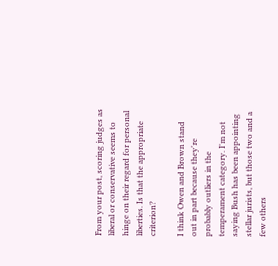From your post, scoring judges as liberal or conservative seems to hinge on their regard for personal liberties. Is that the appropriate criterion?

I think Owen and Brown stand out in part because they're probably outliers in the temperament category. I'm not saying Bush has been appointing stellar jurists, but those two and a few others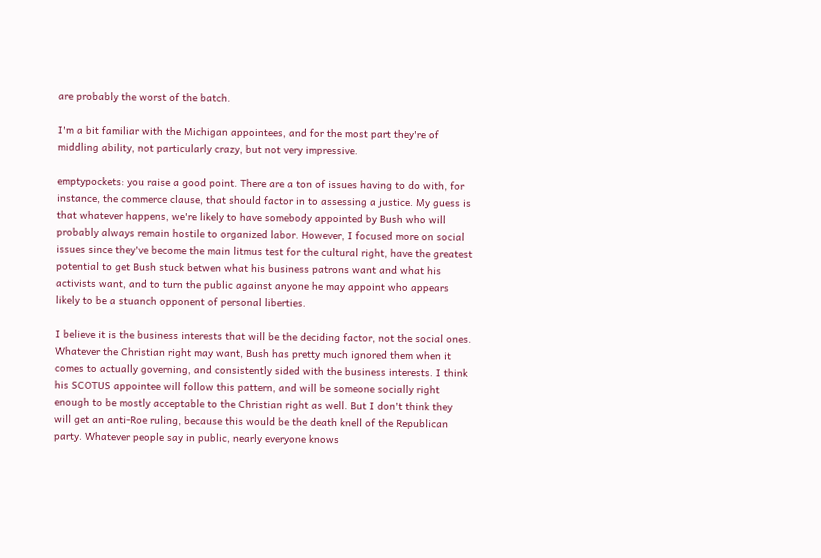are probably the worst of the batch.

I'm a bit familiar with the Michigan appointees, and for the most part they're of middling ability, not particularly crazy, but not very impressive.

emptypockets: you raise a good point. There are a ton of issues having to do with, for instance, the commerce clause, that should factor in to assessing a justice. My guess is that whatever happens, we're likely to have somebody appointed by Bush who will probably always remain hostile to organized labor. However, I focused more on social issues since they've become the main litmus test for the cultural right, have the greatest potential to get Bush stuck betwen what his business patrons want and what his activists want, and to turn the public against anyone he may appoint who appears likely to be a stuanch opponent of personal liberties.

I believe it is the business interests that will be the deciding factor, not the social ones. Whatever the Christian right may want, Bush has pretty much ignored them when it comes to actually governing, and consistently sided with the business interests. I think his SCOTUS appointee will follow this pattern, and will be someone socially right enough to be mostly acceptable to the Christian right as well. But I don't think they will get an anti-Roe ruling, because this would be the death knell of the Republican party. Whatever people say in public, nearly everyone knows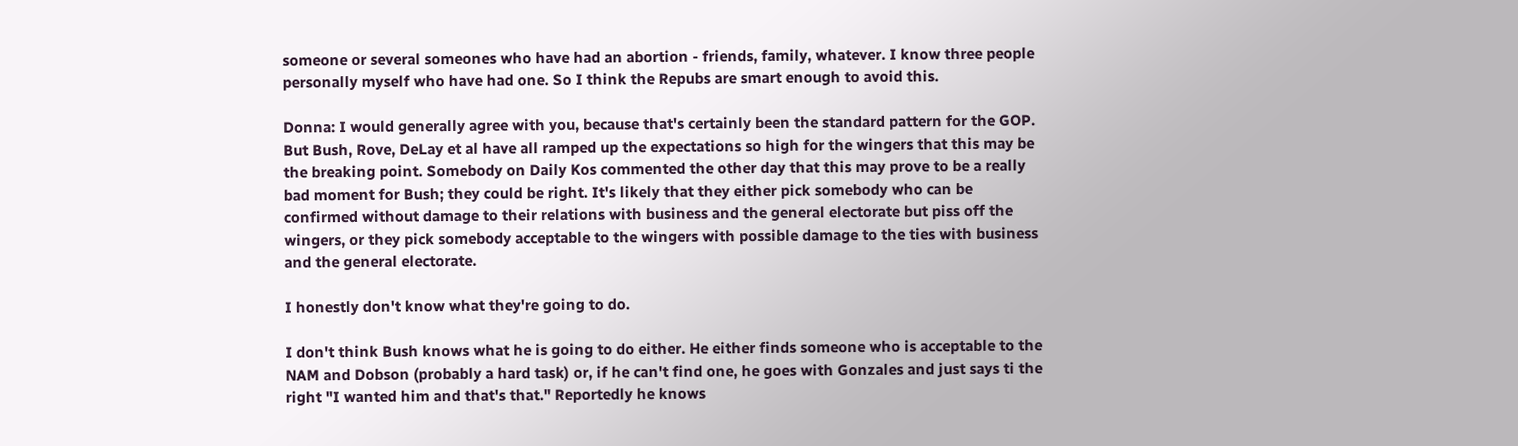someone or several someones who have had an abortion - friends, family, whatever. I know three people personally myself who have had one. So I think the Repubs are smart enough to avoid this.

Donna: I would generally agree with you, because that's certainly been the standard pattern for the GOP. But Bush, Rove, DeLay et al have all ramped up the expectations so high for the wingers that this may be the breaking point. Somebody on Daily Kos commented the other day that this may prove to be a really bad moment for Bush; they could be right. It's likely that they either pick somebody who can be confirmed without damage to their relations with business and the general electorate but piss off the wingers, or they pick somebody acceptable to the wingers with possible damage to the ties with business and the general electorate.

I honestly don't know what they're going to do.

I don't think Bush knows what he is going to do either. He either finds someone who is acceptable to the NAM and Dobson (probably a hard task) or, if he can't find one, he goes with Gonzales and just says ti the right "I wanted him and that's that." Reportedly he knows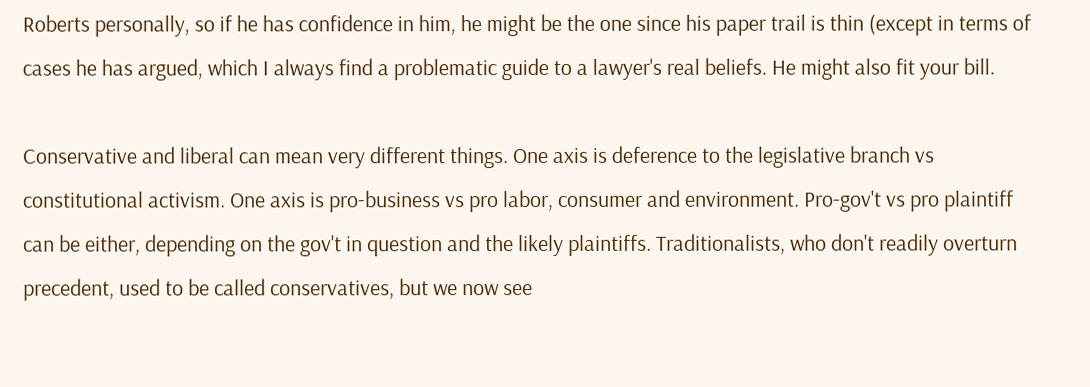Roberts personally, so if he has confidence in him, he might be the one since his paper trail is thin (except in terms of cases he has argued, which I always find a problematic guide to a lawyer's real beliefs. He might also fit your bill.

Conservative and liberal can mean very different things. One axis is deference to the legislative branch vs constitutional activism. One axis is pro-business vs pro labor, consumer and environment. Pro-gov't vs pro plaintiff can be either, depending on the gov't in question and the likely plaintiffs. Traditionalists, who don't readily overturn precedent, used to be called conservatives, but we now see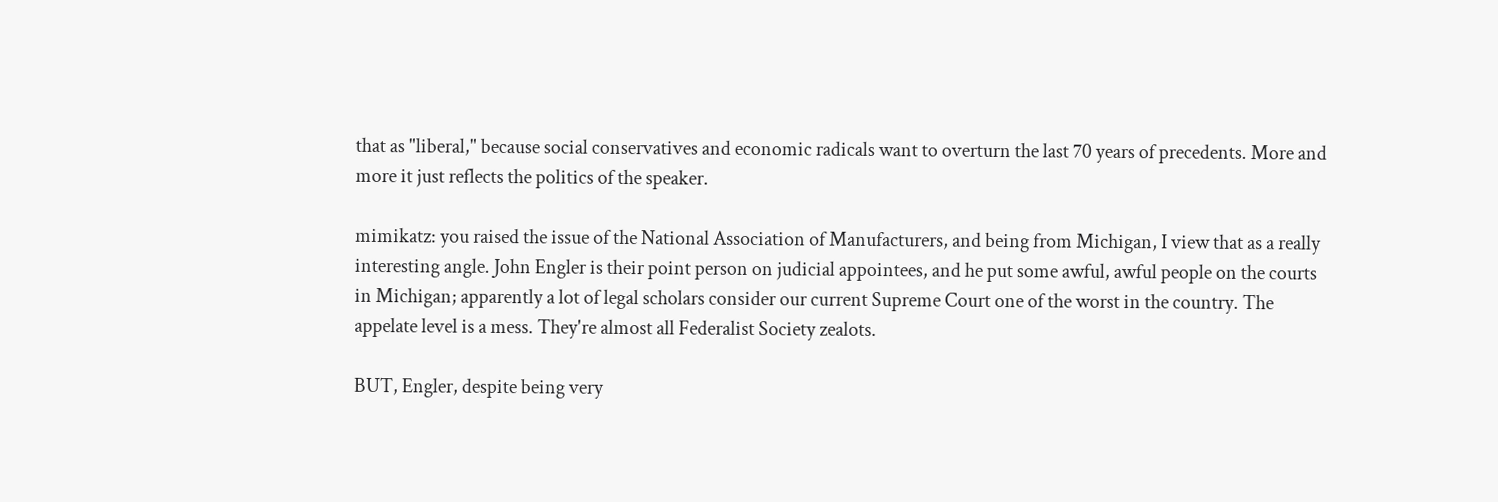that as "liberal," because social conservatives and economic radicals want to overturn the last 70 years of precedents. More and more it just reflects the politics of the speaker.

mimikatz: you raised the issue of the National Association of Manufacturers, and being from Michigan, I view that as a really interesting angle. John Engler is their point person on judicial appointees, and he put some awful, awful people on the courts in Michigan; apparently a lot of legal scholars consider our current Supreme Court one of the worst in the country. The appelate level is a mess. They're almost all Federalist Society zealots.

BUT, Engler, despite being very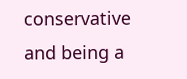conservative and being a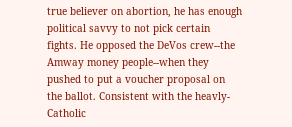true believer on abortion, he has enough political savvy to not pick certain fights. He opposed the DeVos crew--the Amway money people--when they pushed to put a voucher proposal on the ballot. Consistent with the heavly-Catholic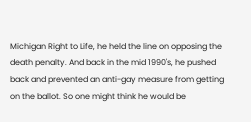Michigan Right to Life, he held the line on opposing the death penalty. And back in the mid 1990's, he pushed back and prevented an anti-gay measure from getting on the ballot. So one might think he would be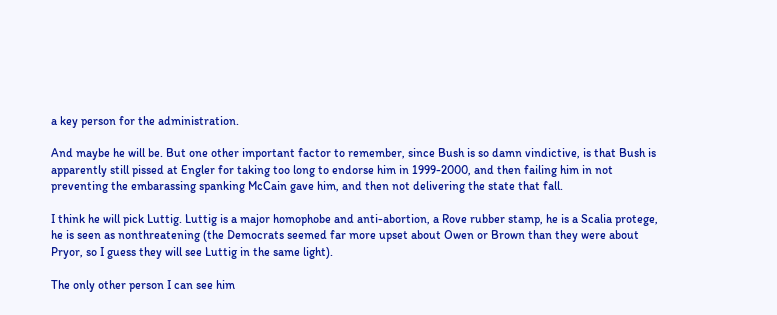a key person for the administration.

And maybe he will be. But one other important factor to remember, since Bush is so damn vindictive, is that Bush is apparently still pissed at Engler for taking too long to endorse him in 1999-2000, and then failing him in not preventing the embarassing spanking McCain gave him, and then not delivering the state that fall.

I think he will pick Luttig. Luttig is a major homophobe and anti-abortion, a Rove rubber stamp, he is a Scalia protege, he is seen as nonthreatening (the Democrats seemed far more upset about Owen or Brown than they were about Pryor, so I guess they will see Luttig in the same light).

The only other person I can see him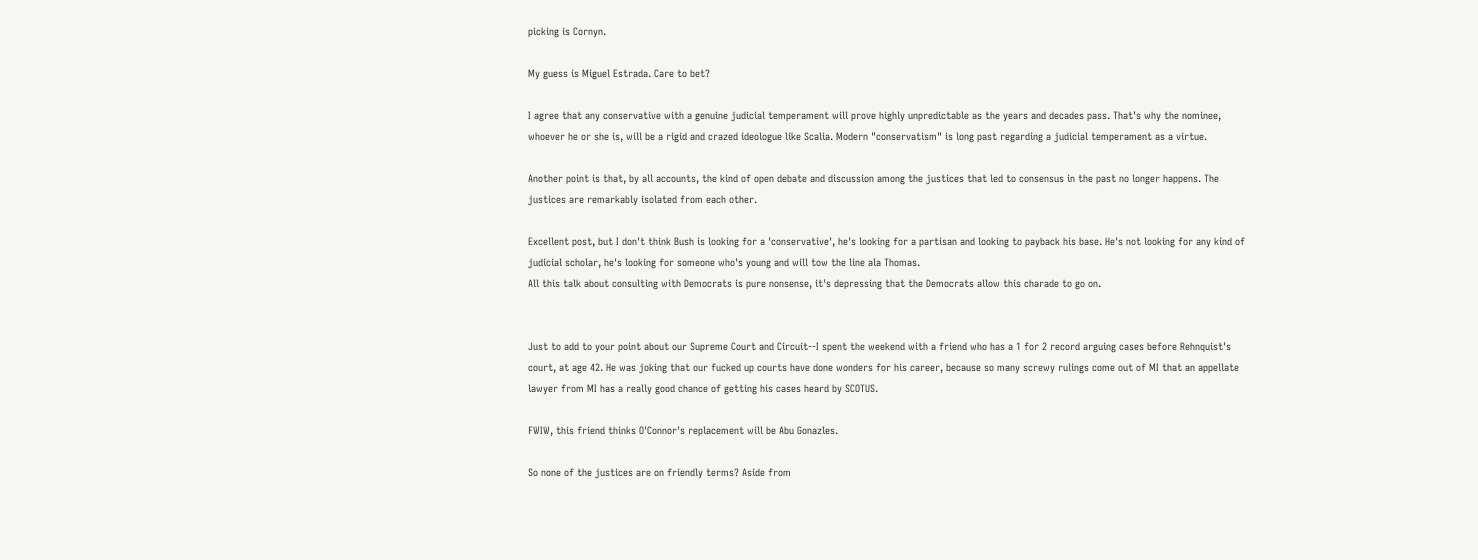picking is Cornyn.

My guess is Miguel Estrada. Care to bet?

I agree that any conservative with a genuine judicial temperament will prove highly unpredictable as the years and decades pass. That's why the nominee, whoever he or she is, will be a rigid and crazed ideologue like Scalia. Modern "conservatism" is long past regarding a judicial temperament as a virtue.

Another point is that, by all accounts, the kind of open debate and discussion among the justices that led to consensus in the past no longer happens. The justices are remarkably isolated from each other.

Excellent post, but I don't think Bush is looking for a 'conservative', he's looking for a partisan and looking to payback his base. He's not looking for any kind of judicial scholar, he's looking for someone who's young and will tow the line ala Thomas.
All this talk about consulting with Democrats is pure nonsense, it's depressing that the Democrats allow this charade to go on.


Just to add to your point about our Supreme Court and Circuit--I spent the weekend with a friend who has a 1 for 2 record arguing cases before Rehnquist's court, at age 42. He was joking that our fucked up courts have done wonders for his career, because so many screwy rulings come out of MI that an appellate lawyer from MI has a really good chance of getting his cases heard by SCOTUS.

FWIW, this friend thinks O'Connor's replacement will be Abu Gonazles.

So none of the justices are on friendly terms? Aside from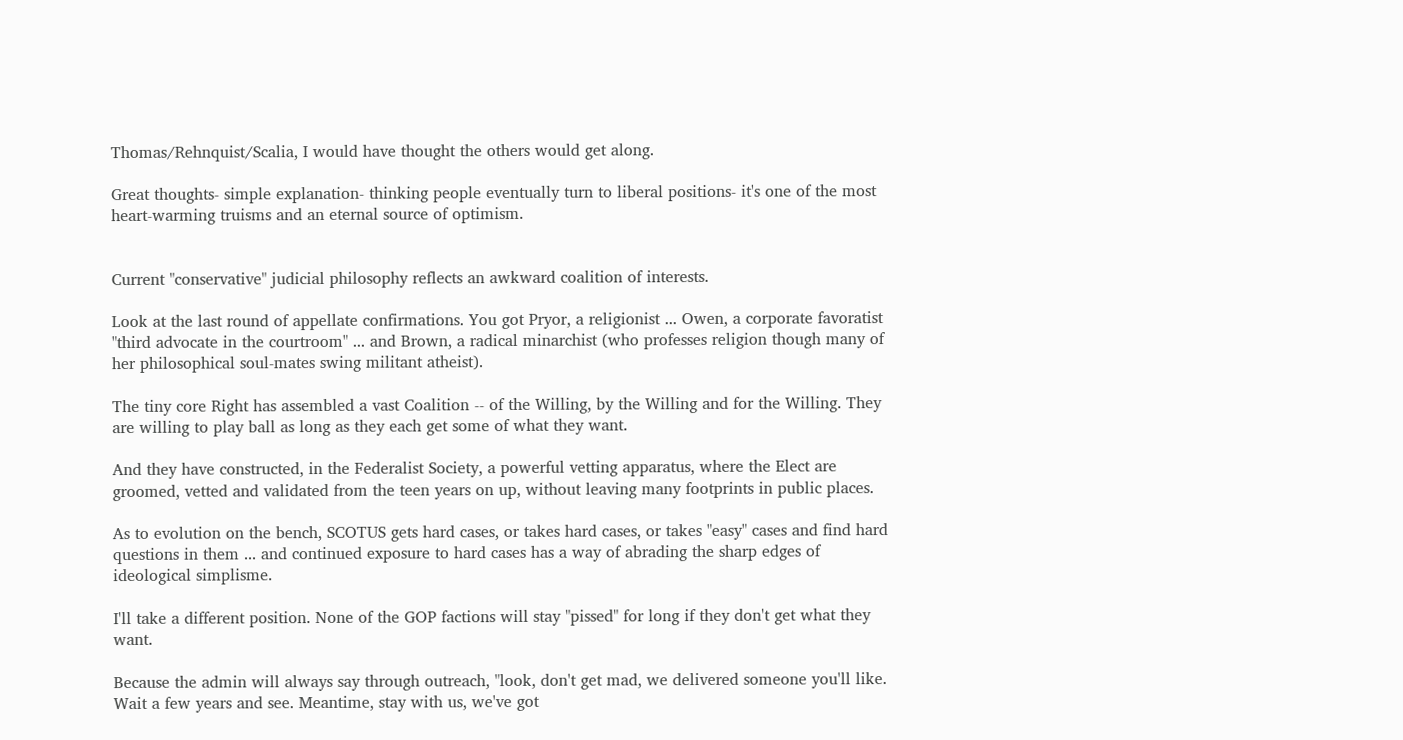Thomas/Rehnquist/Scalia, I would have thought the others would get along.

Great thoughts- simple explanation- thinking people eventually turn to liberal positions- it's one of the most heart-warming truisms and an eternal source of optimism.


Current "conservative" judicial philosophy reflects an awkward coalition of interests.

Look at the last round of appellate confirmations. You got Pryor, a religionist ... Owen, a corporate favoratist "third advocate in the courtroom" ... and Brown, a radical minarchist (who professes religion though many of her philosophical soul-mates swing militant atheist).

The tiny core Right has assembled a vast Coalition -- of the Willing, by the Willing and for the Willing. They are willing to play ball as long as they each get some of what they want.

And they have constructed, in the Federalist Society, a powerful vetting apparatus, where the Elect are groomed, vetted and validated from the teen years on up, without leaving many footprints in public places.

As to evolution on the bench, SCOTUS gets hard cases, or takes hard cases, or takes "easy" cases and find hard questions in them ... and continued exposure to hard cases has a way of abrading the sharp edges of ideological simplisme.

I'll take a different position. None of the GOP factions will stay "pissed" for long if they don't get what they want.

Because the admin will always say through outreach, "look, don't get mad, we delivered someone you'll like. Wait a few years and see. Meantime, stay with us, we've got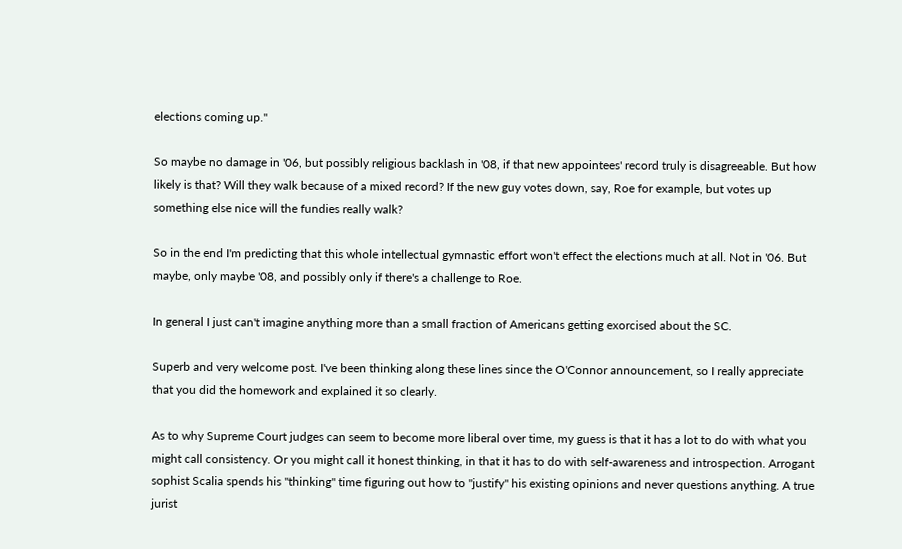elections coming up."

So maybe no damage in '06, but possibly religious backlash in '08, if that new appointees' record truly is disagreeable. But how likely is that? Will they walk because of a mixed record? If the new guy votes down, say, Roe for example, but votes up something else nice will the fundies really walk?

So in the end I'm predicting that this whole intellectual gymnastic effort won't effect the elections much at all. Not in '06. But maybe, only maybe '08, and possibly only if there's a challenge to Roe.

In general I just can't imagine anything more than a small fraction of Americans getting exorcised about the SC.

Superb and very welcome post. I've been thinking along these lines since the O'Connor announcement, so I really appreciate that you did the homework and explained it so clearly.

As to why Supreme Court judges can seem to become more liberal over time, my guess is that it has a lot to do with what you might call consistency. Or you might call it honest thinking, in that it has to do with self-awareness and introspection. Arrogant sophist Scalia spends his "thinking" time figuring out how to "justify" his existing opinions and never questions anything. A true jurist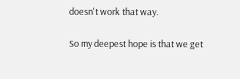doesn't work that way.

So my deepest hope is that we get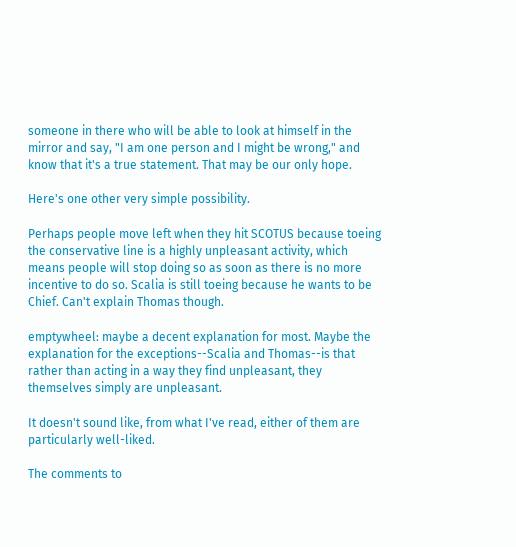someone in there who will be able to look at himself in the mirror and say, "I am one person and I might be wrong," and know that it's a true statement. That may be our only hope.

Here's one other very simple possibility.

Perhaps people move left when they hit SCOTUS because toeing the conservative line is a highly unpleasant activity, which means people will stop doing so as soon as there is no more incentive to do so. Scalia is still toeing because he wants to be Chief. Can't explain Thomas though.

emptywheel: maybe a decent explanation for most. Maybe the explanation for the exceptions--Scalia and Thomas--is that rather than acting in a way they find unpleasant, they themselves simply are unpleasant.

It doesn't sound like, from what I've read, either of them are particularly well-liked.

The comments to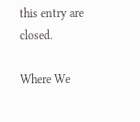this entry are closed.

Where We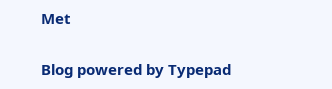Met

Blog powered by Typepad